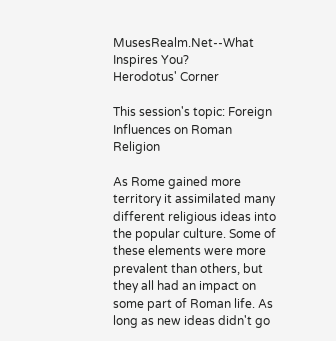MusesRealm.Net--What Inspires You?
Herodotus' Corner

This session's topic: Foreign Influences on Roman Religion

As Rome gained more territory it assimilated many different religious ideas into the popular culture. Some of these elements were more prevalent than others, but they all had an impact on some part of Roman life. As long as new ideas didn't go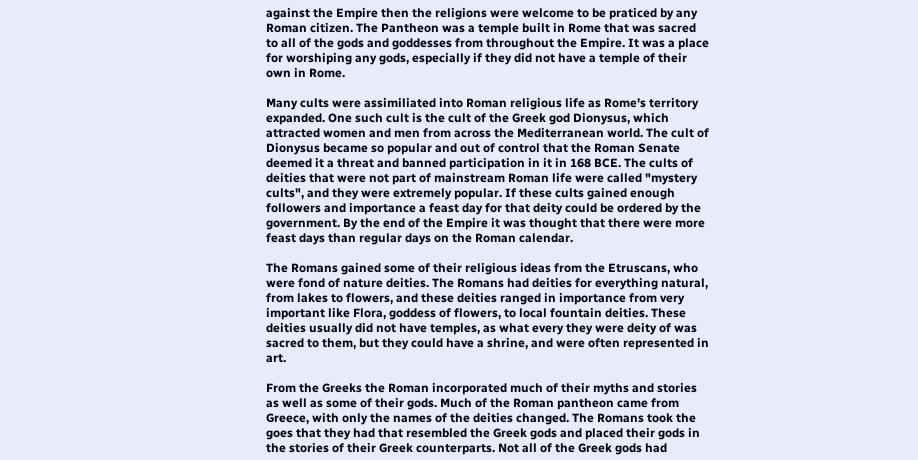against the Empire then the religions were welcome to be praticed by any Roman citizen. The Pantheon was a temple built in Rome that was sacred to all of the gods and goddesses from throughout the Empire. It was a place for worshiping any gods, especially if they did not have a temple of their own in Rome.

Many cults were assimiliated into Roman religious life as Rome's territory expanded. One such cult is the cult of the Greek god Dionysus, which attracted women and men from across the Mediterranean world. The cult of Dionysus became so popular and out of control that the Roman Senate deemed it a threat and banned participation in it in 168 BCE. The cults of deities that were not part of mainstream Roman life were called "mystery cults", and they were extremely popular. If these cults gained enough followers and importance a feast day for that deity could be ordered by the government. By the end of the Empire it was thought that there were more feast days than regular days on the Roman calendar.

The Romans gained some of their religious ideas from the Etruscans, who were fond of nature deities. The Romans had deities for everything natural, from lakes to flowers, and these deities ranged in importance from very important like Flora, goddess of flowers, to local fountain deities. These deities usually did not have temples, as what every they were deity of was sacred to them, but they could have a shrine, and were often represented in art.

From the Greeks the Roman incorporated much of their myths and stories as well as some of their gods. Much of the Roman pantheon came from Greece, with only the names of the deities changed. The Romans took the goes that they had that resembled the Greek gods and placed their gods in the stories of their Greek counterparts. Not all of the Greek gods had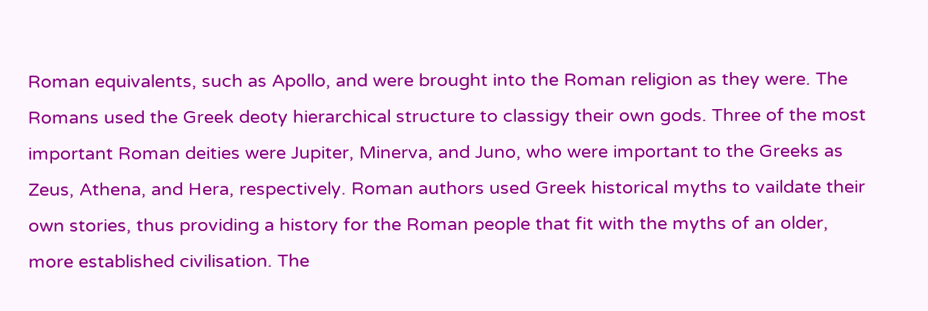Roman equivalents, such as Apollo, and were brought into the Roman religion as they were. The Romans used the Greek deoty hierarchical structure to classigy their own gods. Three of the most important Roman deities were Jupiter, Minerva, and Juno, who were important to the Greeks as Zeus, Athena, and Hera, respectively. Roman authors used Greek historical myths to vaildate their own stories, thus providing a history for the Roman people that fit with the myths of an older, more established civilisation. The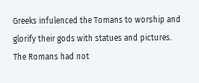Greeks infulenced the Tomans to worship and glorify their gods with statues and pictures. The Romans had not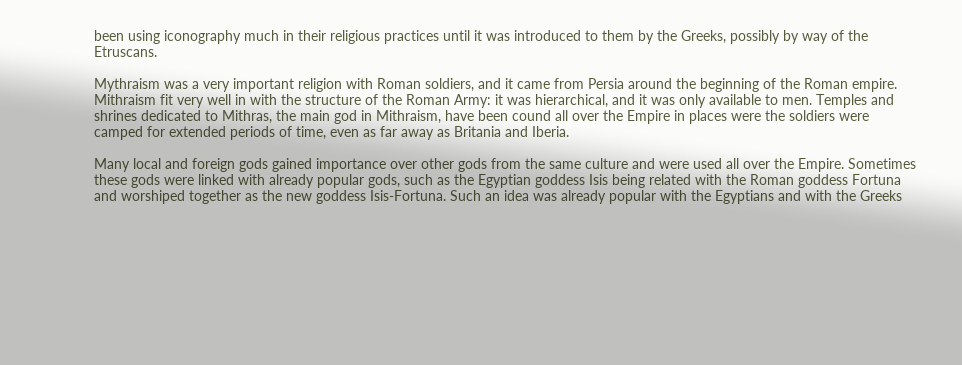been using iconography much in their religious practices until it was introduced to them by the Greeks, possibly by way of the Etruscans.

Mythraism was a very important religion with Roman soldiers, and it came from Persia around the beginning of the Roman empire. Mithraism fit very well in with the structure of the Roman Army: it was hierarchical, and it was only available to men. Temples and shrines dedicated to Mithras, the main god in Mithraism, have been cound all over the Empire in places were the soldiers were camped for extended periods of time, even as far away as Britania and Iberia.

Many local and foreign gods gained importance over other gods from the same culture and were used all over the Empire. Sometimes these gods were linked with already popular gods, such as the Egyptian goddess Isis being related with the Roman goddess Fortuna and worshiped together as the new goddess Isis-Fortuna. Such an idea was already popular with the Egyptians and with the Greeks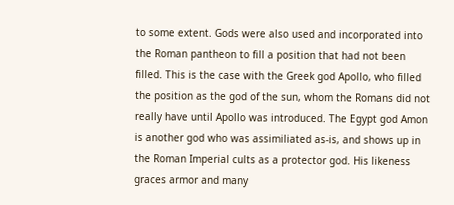to some extent. Gods were also used and incorporated into the Roman pantheon to fill a position that had not been filled. This is the case with the Greek god Apollo, who filled the position as the god of the sun, whom the Romans did not really have until Apollo was introduced. The Egypt god Amon is another god who was assimiliated as-is, and shows up in the Roman Imperial cults as a protector god. His likeness graces armor and many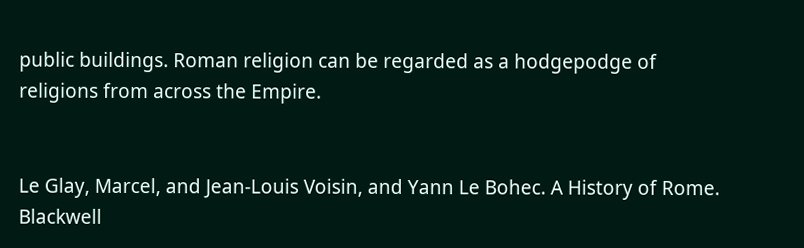public buildings. Roman religion can be regarded as a hodgepodge of religions from across the Empire.


Le Glay, Marcel, and Jean-Louis Voisin, and Yann Le Bohec. A History of Rome. Blackwell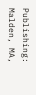Publishing: Malden, MA,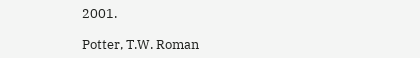2001.

Potter, T.W. Roman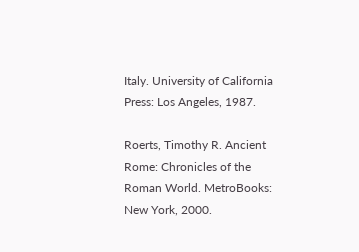Italy. University of California Press: Los Angeles, 1987.

Roerts, Timothy R. Ancient Rome: Chronicles of the Roman World. MetroBooks: New York, 2000.